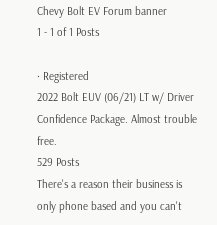Chevy Bolt EV Forum banner
1 - 1 of 1 Posts

· Registered
2022 Bolt EUV (06/21) LT w/ Driver Confidence Package. Almost trouble free.
529 Posts
There's a reason their business is only phone based and you can't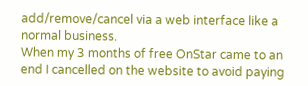add/remove/cancel via a web interface like a normal business.
When my 3 months of free OnStar came to an end I cancelled on the website to avoid paying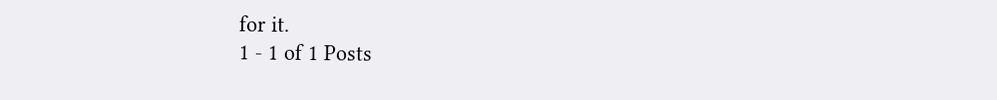for it.
1 - 1 of 1 Posts